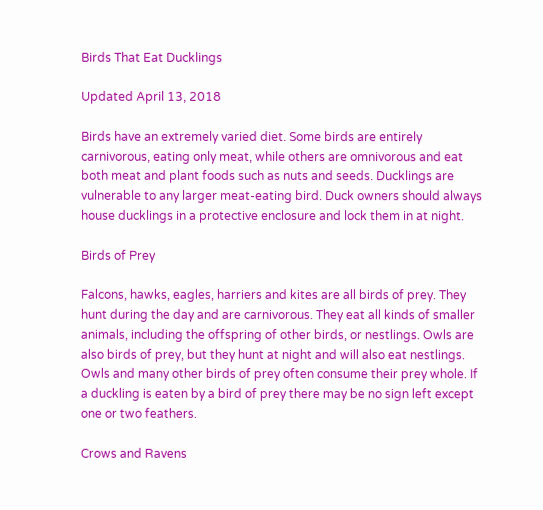Birds That Eat Ducklings

Updated April 13, 2018

Birds have an extremely varied diet. Some birds are entirely carnivorous, eating only meat, while others are omnivorous and eat both meat and plant foods such as nuts and seeds. Ducklings are vulnerable to any larger meat-eating bird. Duck owners should always house ducklings in a protective enclosure and lock them in at night.

Birds of Prey

Falcons, hawks, eagles, harriers and kites are all birds of prey. They hunt during the day and are carnivorous. They eat all kinds of smaller animals, including the offspring of other birds, or nestlings. Owls are also birds of prey, but they hunt at night and will also eat nestlings. Owls and many other birds of prey often consume their prey whole. If a duckling is eaten by a bird of prey there may be no sign left except one or two feathers.

Crows and Ravens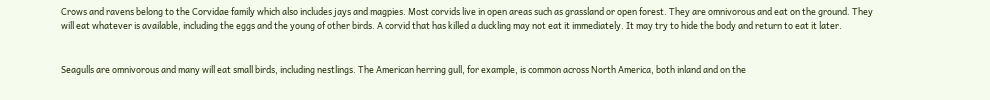Crows and ravens belong to the Corvidae family which also includes jays and magpies. Most corvids live in open areas such as grassland or open forest. They are omnivorous and eat on the ground. They will eat whatever is available, including the eggs and the young of other birds. A corvid that has killed a duckling may not eat it immediately. It may try to hide the body and return to eat it later.


Seagulls are omnivorous and many will eat small birds, including nestlings. The American herring gull, for example, is common across North America, both inland and on the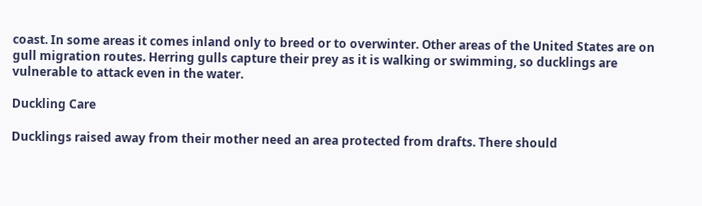coast. In some areas it comes inland only to breed or to overwinter. Other areas of the United States are on gull migration routes. Herring gulls capture their prey as it is walking or swimming, so ducklings are vulnerable to attack even in the water.

Duckling Care

Ducklings raised away from their mother need an area protected from drafts. There should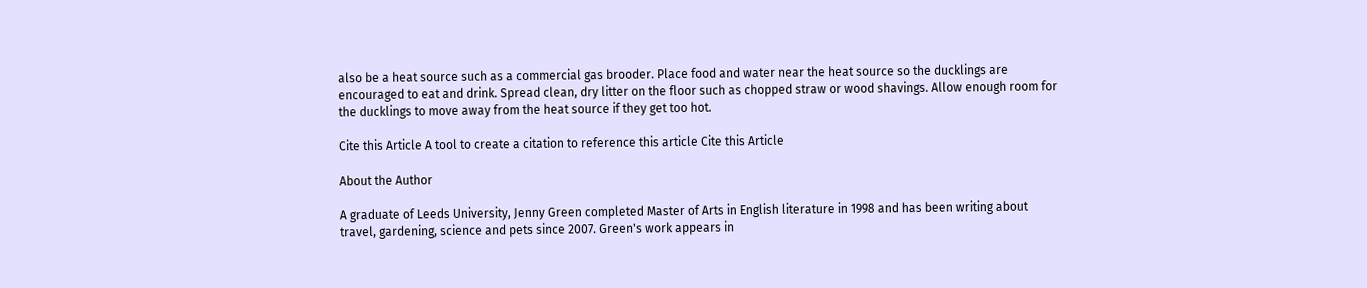also be a heat source such as a commercial gas brooder. Place food and water near the heat source so the ducklings are encouraged to eat and drink. Spread clean, dry litter on the floor such as chopped straw or wood shavings. Allow enough room for the ducklings to move away from the heat source if they get too hot.

Cite this Article A tool to create a citation to reference this article Cite this Article

About the Author

A graduate of Leeds University, Jenny Green completed Master of Arts in English literature in 1998 and has been writing about travel, gardening, science and pets since 2007. Green's work appears in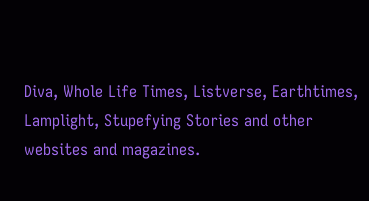Diva, Whole Life Times, Listverse, Earthtimes, Lamplight, Stupefying Stories and other websites and magazines.